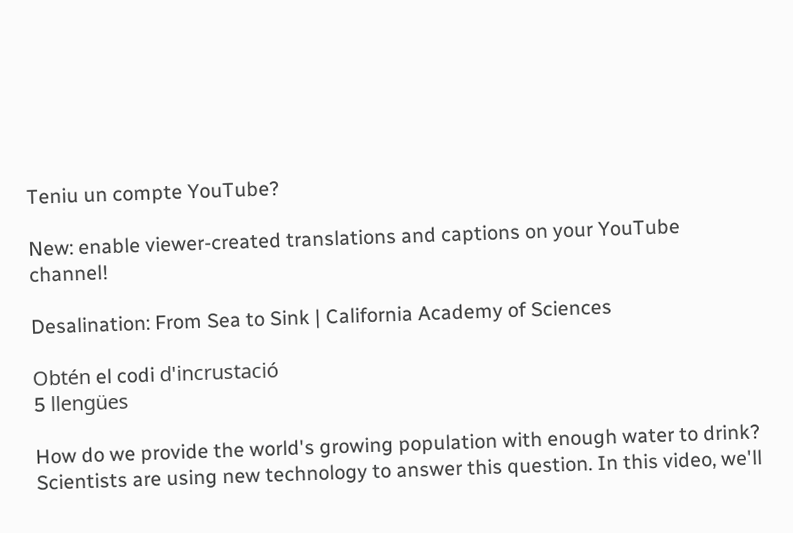Teniu un compte YouTube?

New: enable viewer-created translations and captions on your YouTube channel!

Desalination: From Sea to Sink | California Academy of Sciences

Obtén el codi d'incrustació
5 llengües

How do we provide the world's growing population with enough water to drink? Scientists are using new technology to answer this question. In this video, we'll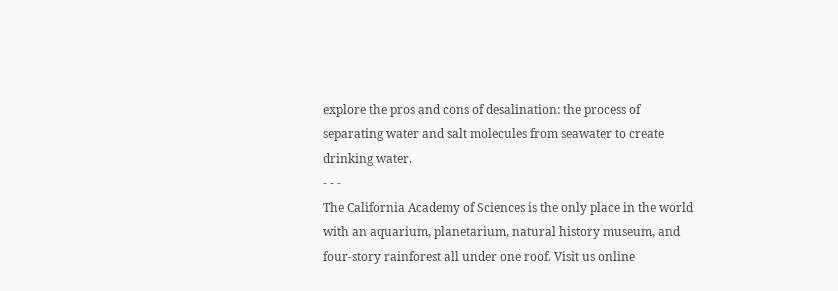explore the pros and cons of desalination: the process of separating water and salt molecules from seawater to create drinking water.
- - -
The California Academy of Sciences is the only place in the world with an aquarium, planetarium, natural history museum, and four-story rainforest all under one roof. Visit us online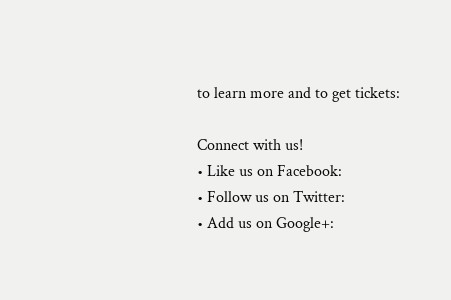to learn more and to get tickets:

Connect with us!
• Like us on Facebook:
• Follow us on Twitter:
• Add us on Google+: